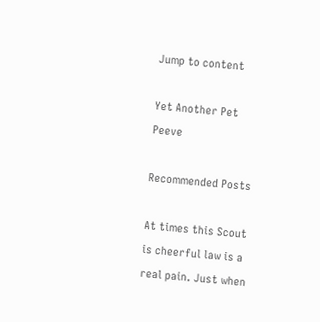Jump to content

Yet Another Pet Peeve

Recommended Posts

At times this Scout is cheerful law is a real pain. Just when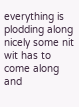everything is plodding along nicely some nit wit has to come along and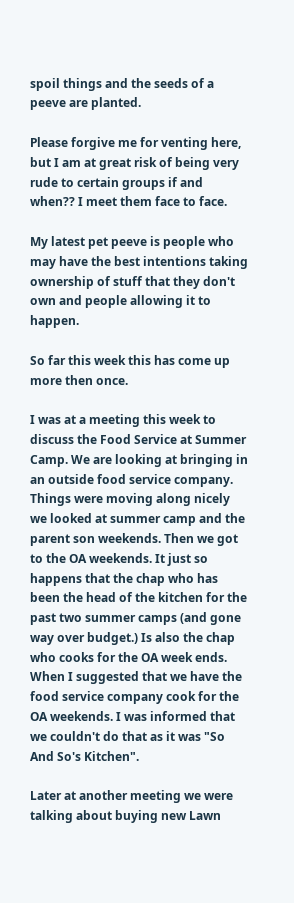spoil things and the seeds of a peeve are planted.

Please forgive me for venting here, but I am at great risk of being very rude to certain groups if and when?? I meet them face to face.

My latest pet peeve is people who may have the best intentions taking ownership of stuff that they don't own and people allowing it to happen.

So far this week this has come up more then once.

I was at a meeting this week to discuss the Food Service at Summer Camp. We are looking at bringing in an outside food service company. Things were moving along nicely we looked at summer camp and the parent son weekends. Then we got to the OA weekends. It just so happens that the chap who has been the head of the kitchen for the past two summer camps (and gone way over budget.) Is also the chap who cooks for the OA week ends. When I suggested that we have the food service company cook for the OA weekends. I was informed that we couldn't do that as it was "So And So's Kitchen".

Later at another meeting we were talking about buying new Lawn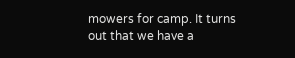mowers for camp. It turns out that we have a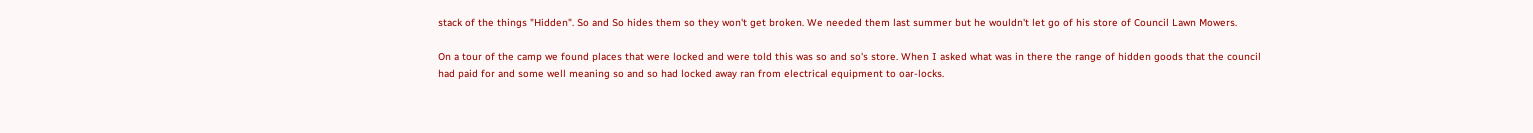stack of the things "Hidden". So and So hides them so they won't get broken. We needed them last summer but he wouldn't let go of his store of Council Lawn Mowers.

On a tour of the camp we found places that were locked and were told this was so and so's store. When I asked what was in there the range of hidden goods that the council had paid for and some well meaning so and so had locked away ran from electrical equipment to oar-locks.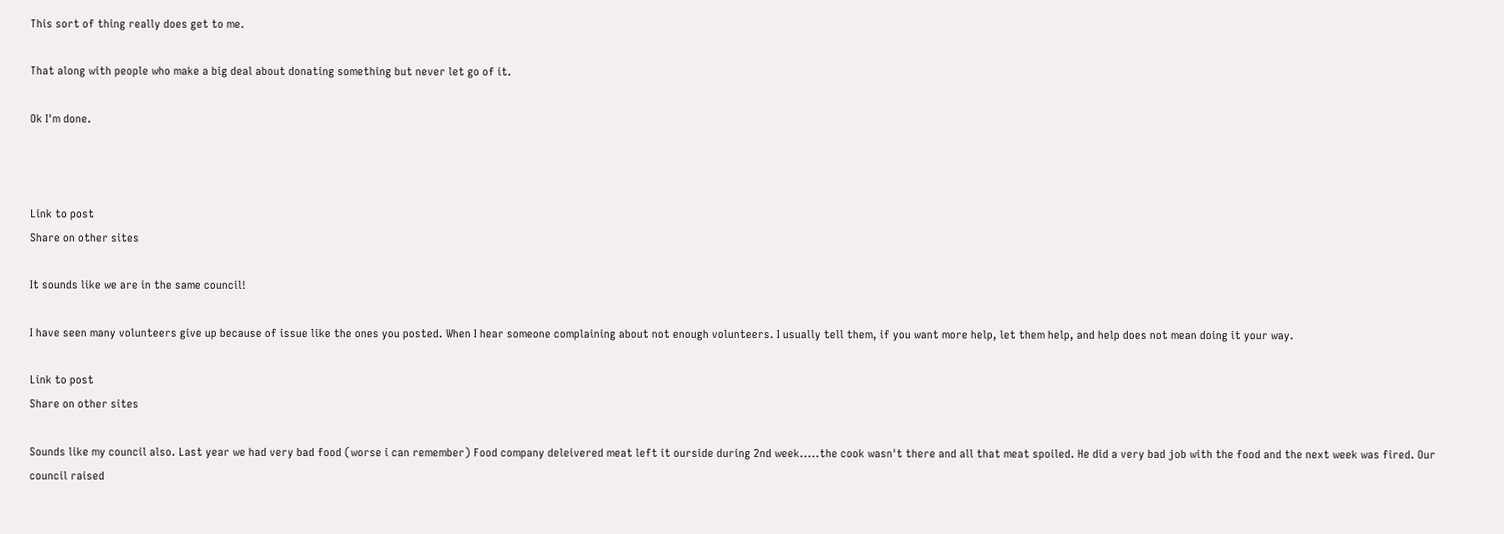This sort of thing really does get to me.

That along with people who make a big deal about donating something but never let go of it.

Ok I'm done.



Link to post
Share on other sites

It sounds like we are in the same council!

I have seen many volunteers give up because of issue like the ones you posted. When I hear someone complaining about not enough volunteers. I usually tell them, if you want more help, let them help, and help does not mean doing it your way.

Link to post
Share on other sites

Sounds like my council also. Last year we had very bad food (worse i can remember) Food company deleivered meat left it ourside during 2nd week.....the cook wasn't there and all that meat spoiled. He did a very bad job with the food and the next week was fired. Our council raised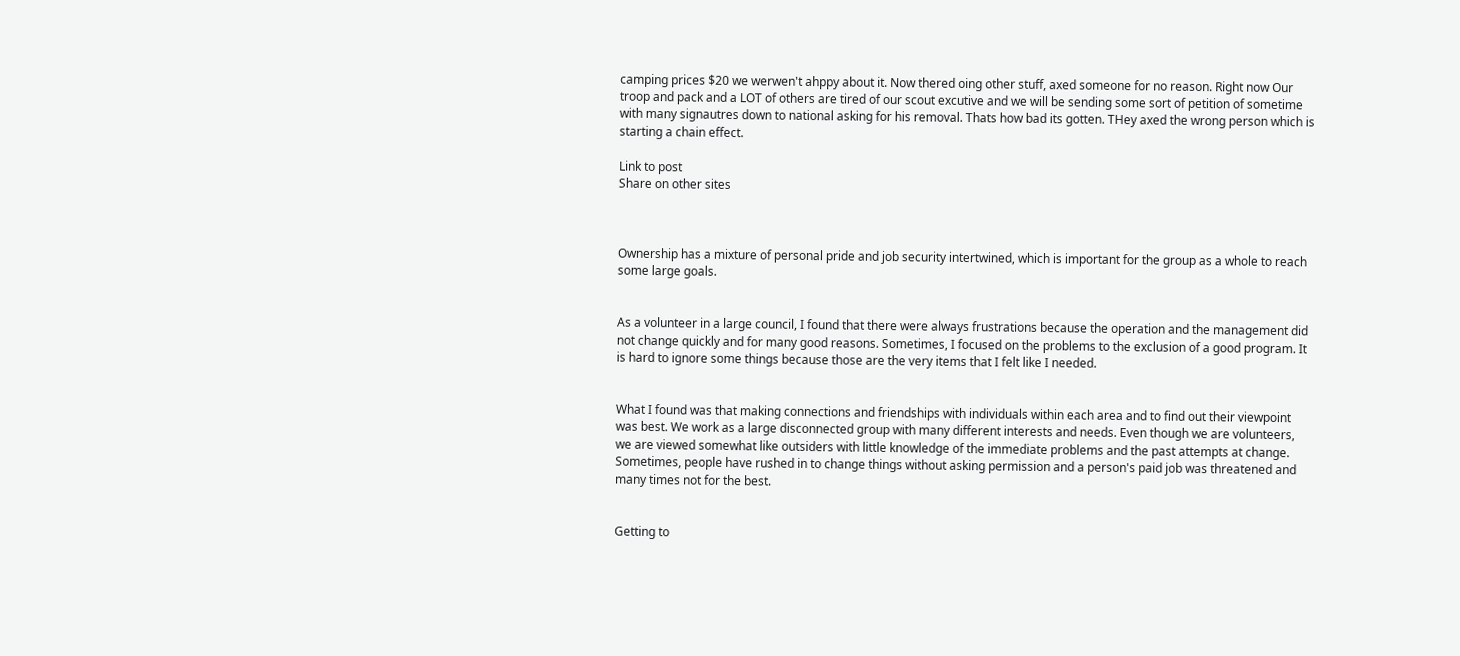camping prices $20 we werwen't ahppy about it. Now thered oing other stuff, axed someone for no reason. Right now Our troop and pack and a LOT of others are tired of our scout excutive and we will be sending some sort of petition of sometime with many signautres down to national asking for his removal. Thats how bad its gotten. THey axed the wrong person which is starting a chain effect.

Link to post
Share on other sites



Ownership has a mixture of personal pride and job security intertwined, which is important for the group as a whole to reach some large goals.


As a volunteer in a large council, I found that there were always frustrations because the operation and the management did not change quickly and for many good reasons. Sometimes, I focused on the problems to the exclusion of a good program. It is hard to ignore some things because those are the very items that I felt like I needed.


What I found was that making connections and friendships with individuals within each area and to find out their viewpoint was best. We work as a large disconnected group with many different interests and needs. Even though we are volunteers, we are viewed somewhat like outsiders with little knowledge of the immediate problems and the past attempts at change. Sometimes, people have rushed in to change things without asking permission and a person's paid job was threatened and many times not for the best.


Getting to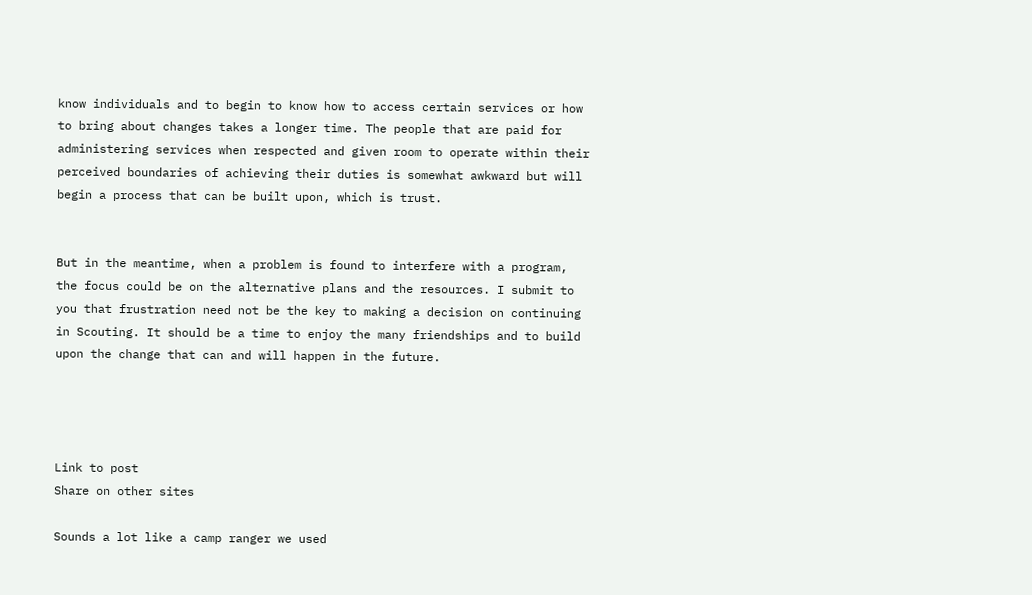know individuals and to begin to know how to access certain services or how to bring about changes takes a longer time. The people that are paid for administering services when respected and given room to operate within their perceived boundaries of achieving their duties is somewhat awkward but will begin a process that can be built upon, which is trust.


But in the meantime, when a problem is found to interfere with a program, the focus could be on the alternative plans and the resources. I submit to you that frustration need not be the key to making a decision on continuing in Scouting. It should be a time to enjoy the many friendships and to build upon the change that can and will happen in the future.




Link to post
Share on other sites

Sounds a lot like a camp ranger we used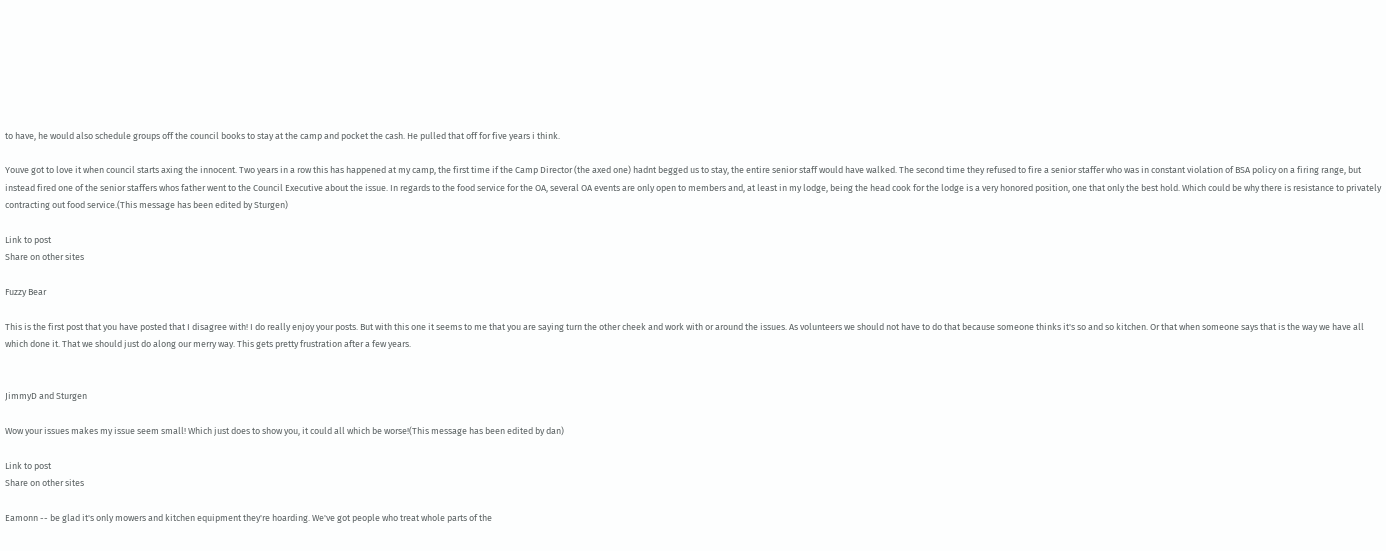to have, he would also schedule groups off the council books to stay at the camp and pocket the cash. He pulled that off for five years i think.

Youve got to love it when council starts axing the innocent. Two years in a row this has happened at my camp, the first time if the Camp Director (the axed one) hadnt begged us to stay, the entire senior staff would have walked. The second time they refused to fire a senior staffer who was in constant violation of BSA policy on a firing range, but instead fired one of the senior staffers whos father went to the Council Executive about the issue. In regards to the food service for the OA, several OA events are only open to members and, at least in my lodge, being the head cook for the lodge is a very honored position, one that only the best hold. Which could be why there is resistance to privately contracting out food service.(This message has been edited by Sturgen)

Link to post
Share on other sites

Fuzzy Bear

This is the first post that you have posted that I disagree with! I do really enjoy your posts. But with this one it seems to me that you are saying turn the other cheek and work with or around the issues. As volunteers we should not have to do that because someone thinks it's so and so kitchen. Or that when someone says that is the way we have all which done it. That we should just do along our merry way. This gets pretty frustration after a few years.


JimmyD and Sturgen

Wow your issues makes my issue seem small! Which just does to show you, it could all which be worse!(This message has been edited by dan)

Link to post
Share on other sites

Eamonn -- be glad it's only mowers and kitchen equipment they're hoarding. We've got people who treat whole parts of the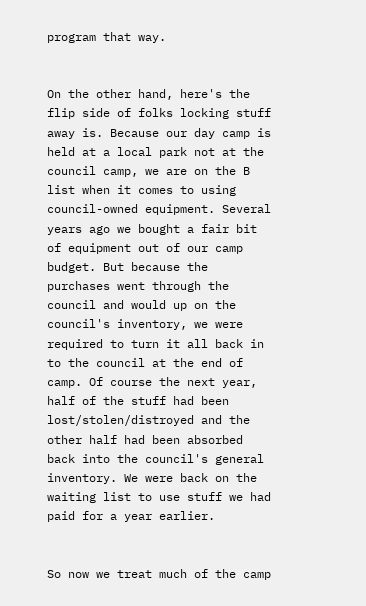program that way.


On the other hand, here's the flip side of folks locking stuff away is. Because our day camp is held at a local park not at the council camp, we are on the B list when it comes to using council-owned equipment. Several years ago we bought a fair bit of equipment out of our camp budget. But because the purchases went through the council and would up on the council's inventory, we were required to turn it all back in to the council at the end of camp. Of course the next year, half of the stuff had been lost/stolen/distroyed and the other half had been absorbed back into the council's general inventory. We were back on the waiting list to use stuff we had paid for a year earlier.


So now we treat much of the camp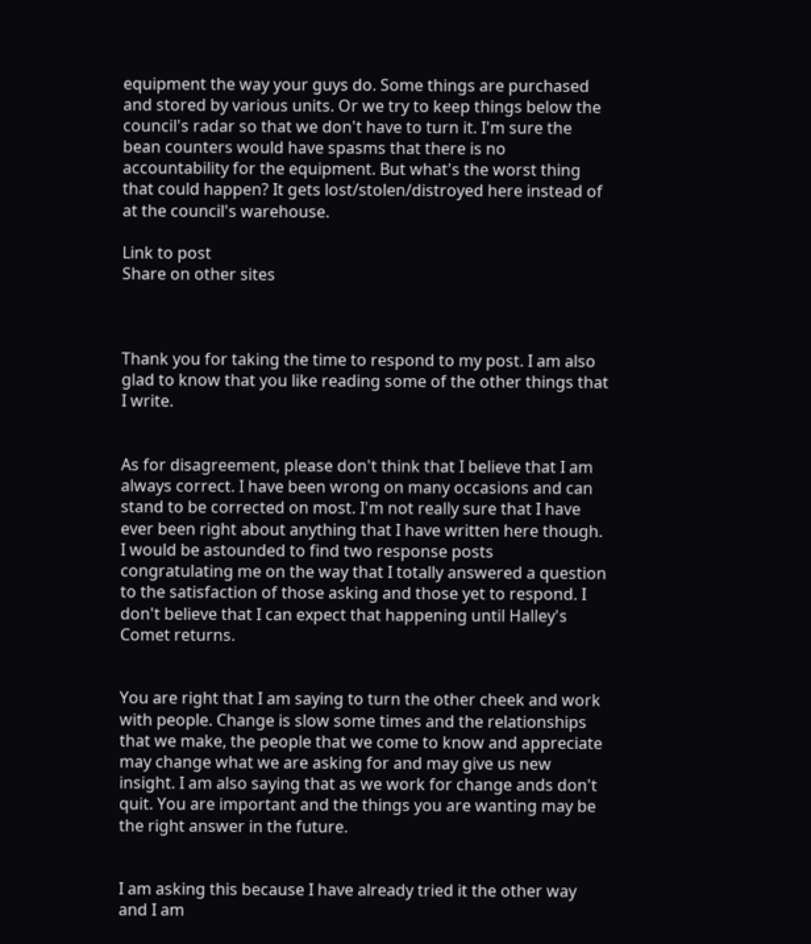equipment the way your guys do. Some things are purchased and stored by various units. Or we try to keep things below the council's radar so that we don't have to turn it. I'm sure the bean counters would have spasms that there is no accountability for the equipment. But what's the worst thing that could happen? It gets lost/stolen/distroyed here instead of at the council's warehouse.

Link to post
Share on other sites



Thank you for taking the time to respond to my post. I am also glad to know that you like reading some of the other things that I write.


As for disagreement, please don't think that I believe that I am always correct. I have been wrong on many occasions and can stand to be corrected on most. I'm not really sure that I have ever been right about anything that I have written here though. I would be astounded to find two response posts congratulating me on the way that I totally answered a question to the satisfaction of those asking and those yet to respond. I don't believe that I can expect that happening until Halley's Comet returns.


You are right that I am saying to turn the other cheek and work with people. Change is slow some times and the relationships that we make, the people that we come to know and appreciate may change what we are asking for and may give us new insight. I am also saying that as we work for change ands don't quit. You are important and the things you are wanting may be the right answer in the future.


I am asking this because I have already tried it the other way and I am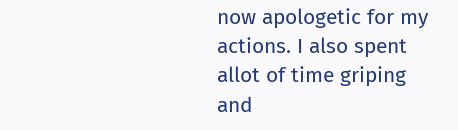now apologetic for my actions. I also spent allot of time griping and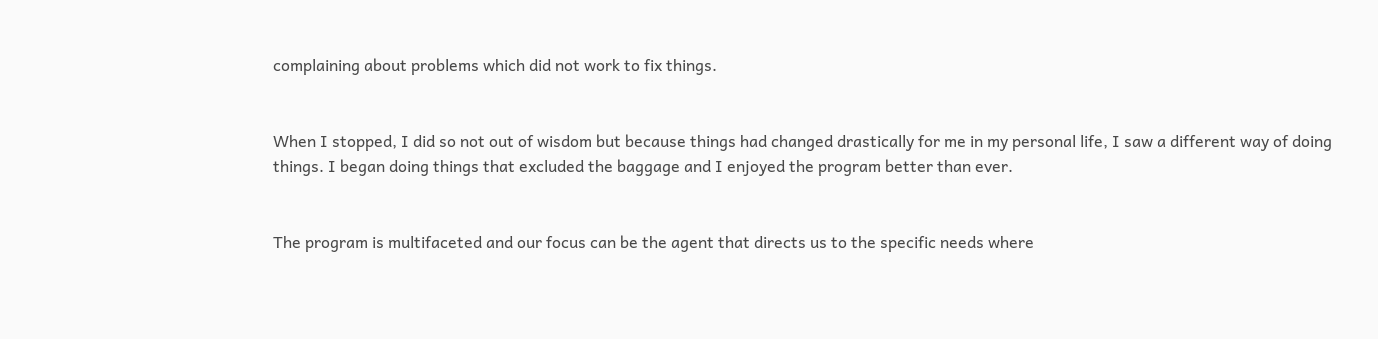complaining about problems which did not work to fix things.


When I stopped, I did so not out of wisdom but because things had changed drastically for me in my personal life, I saw a different way of doing things. I began doing things that excluded the baggage and I enjoyed the program better than ever.


The program is multifaceted and our focus can be the agent that directs us to the specific needs where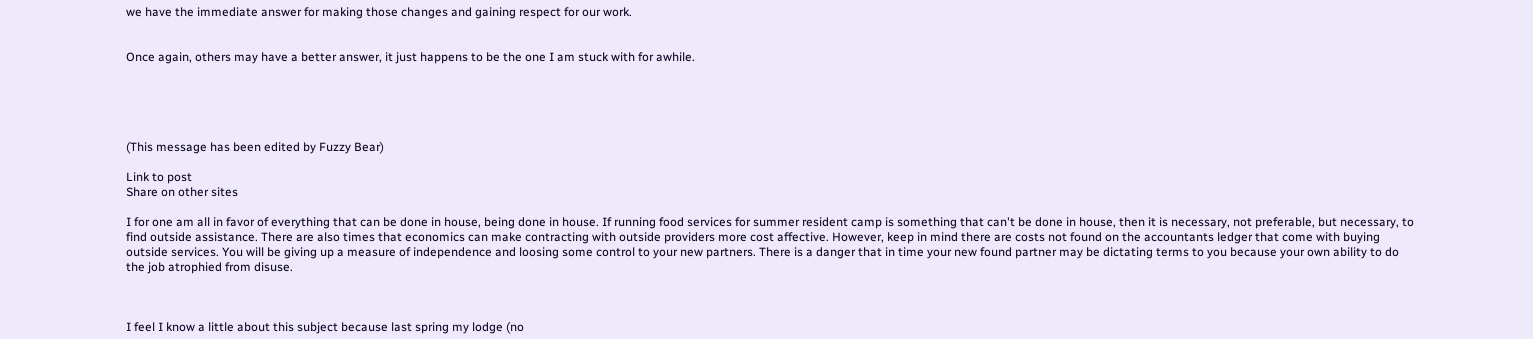we have the immediate answer for making those changes and gaining respect for our work.


Once again, others may have a better answer, it just happens to be the one I am stuck with for awhile.





(This message has been edited by Fuzzy Bear)

Link to post
Share on other sites

I for one am all in favor of everything that can be done in house, being done in house. If running food services for summer resident camp is something that can't be done in house, then it is necessary, not preferable, but necessary, to find outside assistance. There are also times that economics can make contracting with outside providers more cost affective. However, keep in mind there are costs not found on the accountants ledger that come with buying outside services. You will be giving up a measure of independence and loosing some control to your new partners. There is a danger that in time your new found partner may be dictating terms to you because your own ability to do the job atrophied from disuse.



I feel I know a little about this subject because last spring my lodge (no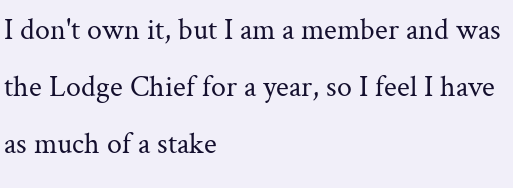I don't own it, but I am a member and was the Lodge Chief for a year, so I feel I have as much of a stake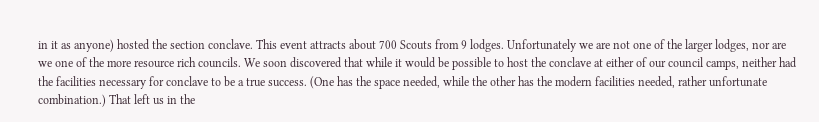in it as anyone) hosted the section conclave. This event attracts about 700 Scouts from 9 lodges. Unfortunately we are not one of the larger lodges, nor are we one of the more resource rich councils. We soon discovered that while it would be possible to host the conclave at either of our council camps, neither had the facilities necessary for conclave to be a true success. (One has the space needed, while the other has the modern facilities needed, rather unfortunate combination.) That left us in the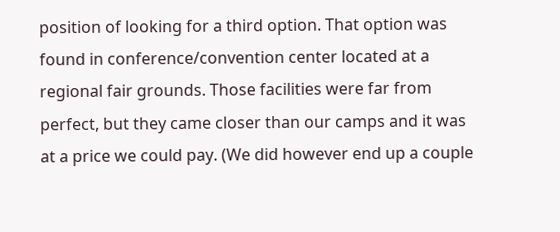position of looking for a third option. That option was found in conference/convention center located at a regional fair grounds. Those facilities were far from perfect, but they came closer than our camps and it was at a price we could pay. (We did however end up a couple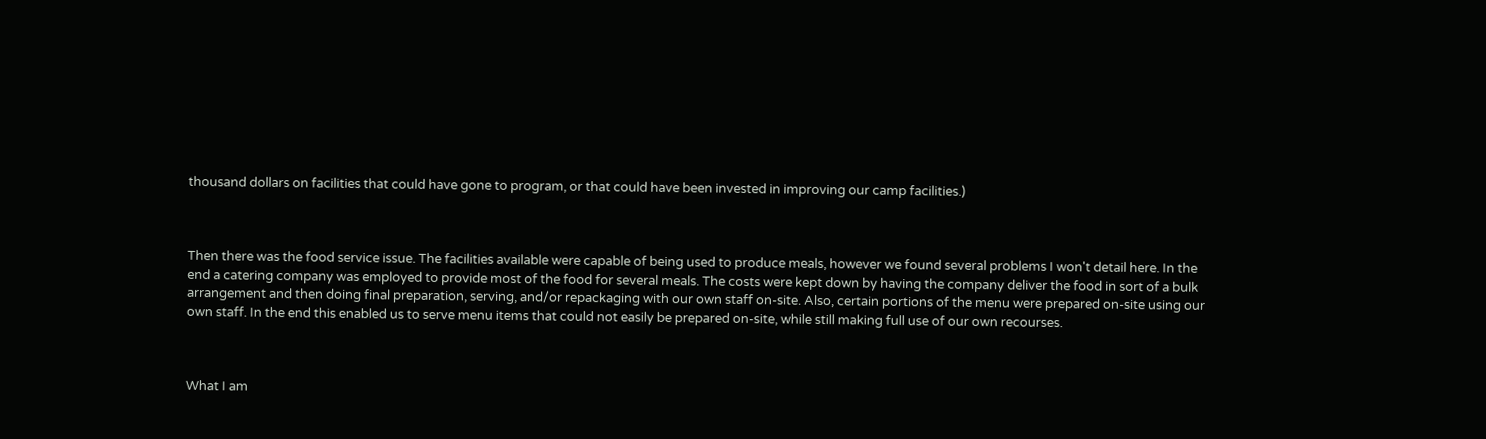thousand dollars on facilities that could have gone to program, or that could have been invested in improving our camp facilities.)



Then there was the food service issue. The facilities available were capable of being used to produce meals, however we found several problems I won't detail here. In the end a catering company was employed to provide most of the food for several meals. The costs were kept down by having the company deliver the food in sort of a bulk arrangement and then doing final preparation, serving, and/or repackaging with our own staff on-site. Also, certain portions of the menu were prepared on-site using our own staff. In the end this enabled us to serve menu items that could not easily be prepared on-site, while still making full use of our own recourses.



What I am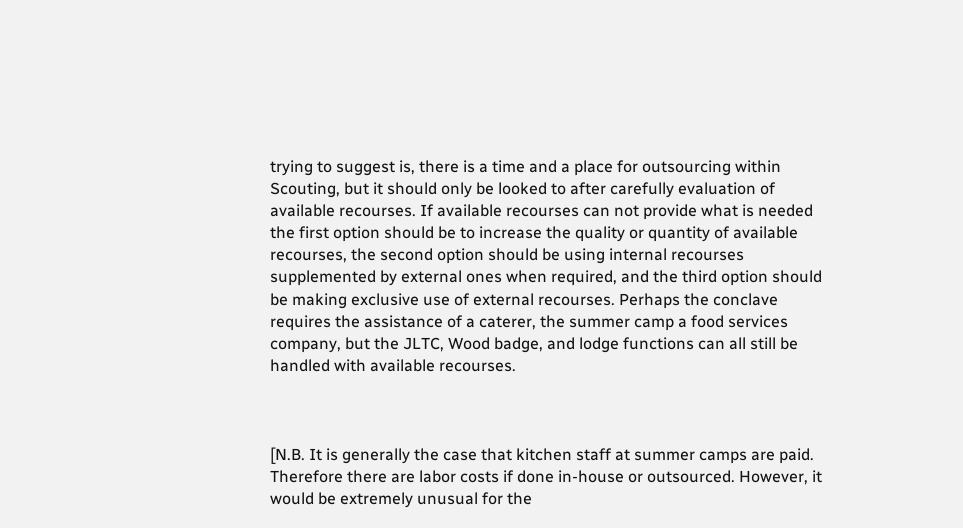trying to suggest is, there is a time and a place for outsourcing within Scouting, but it should only be looked to after carefully evaluation of available recourses. If available recourses can not provide what is needed the first option should be to increase the quality or quantity of available recourses, the second option should be using internal recourses supplemented by external ones when required, and the third option should be making exclusive use of external recourses. Perhaps the conclave requires the assistance of a caterer, the summer camp a food services company, but the JLTC, Wood badge, and lodge functions can all still be handled with available recourses.



[N.B. It is generally the case that kitchen staff at summer camps are paid. Therefore there are labor costs if done in-house or outsourced. However, it would be extremely unusual for the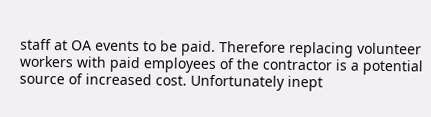staff at OA events to be paid. Therefore replacing volunteer workers with paid employees of the contractor is a potential source of increased cost. Unfortunately inept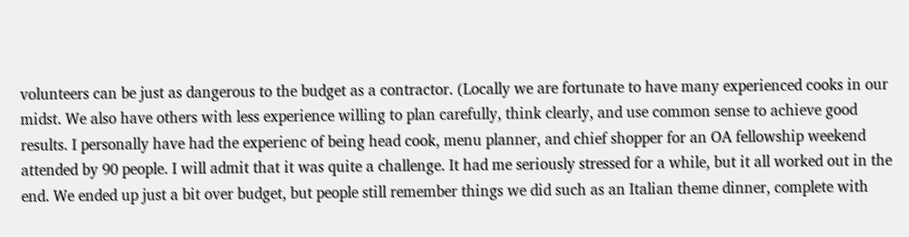volunteers can be just as dangerous to the budget as a contractor. (Locally we are fortunate to have many experienced cooks in our midst. We also have others with less experience willing to plan carefully, think clearly, and use common sense to achieve good results. I personally have had the experienc of being head cook, menu planner, and chief shopper for an OA fellowship weekend attended by 90 people. I will admit that it was quite a challenge. It had me seriously stressed for a while, but it all worked out in the end. We ended up just a bit over budget, but people still remember things we did such as an Italian theme dinner, complete with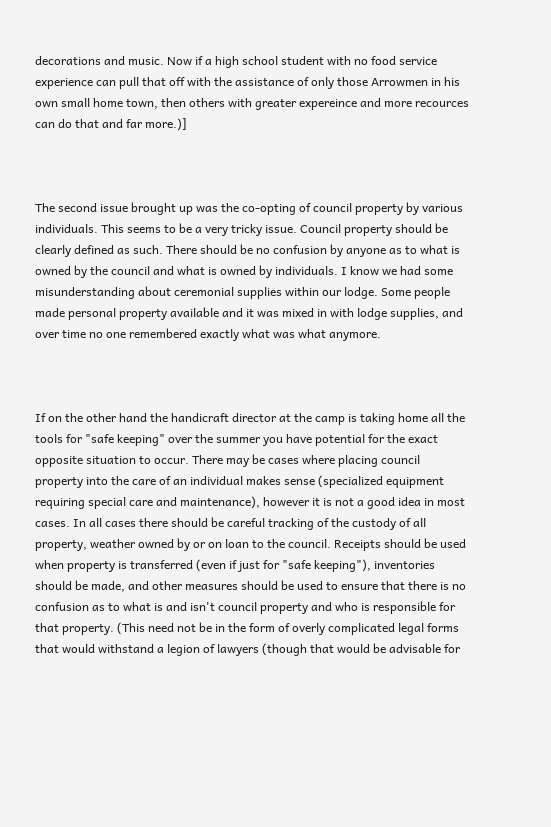decorations and music. Now if a high school student with no food service experience can pull that off with the assistance of only those Arrowmen in his own small home town, then others with greater expereince and more recources can do that and far more.)]



The second issue brought up was the co-opting of council property by various individuals. This seems to be a very tricky issue. Council property should be clearly defined as such. There should be no confusion by anyone as to what is owned by the council and what is owned by individuals. I know we had some misunderstanding about ceremonial supplies within our lodge. Some people made personal property available and it was mixed in with lodge supplies, and over time no one remembered exactly what was what anymore.



If on the other hand the handicraft director at the camp is taking home all the tools for "safe keeping" over the summer you have potential for the exact opposite situation to occur. There may be cases where placing council property into the care of an individual makes sense (specialized equipment requiring special care and maintenance), however it is not a good idea in most cases. In all cases there should be careful tracking of the custody of all property, weather owned by or on loan to the council. Receipts should be used when property is transferred (even if just for "safe keeping"), inventories should be made, and other measures should be used to ensure that there is no confusion as to what is and isn't council property and who is responsible for that property. (This need not be in the form of overly complicated legal forms that would withstand a legion of lawyers (though that would be advisable for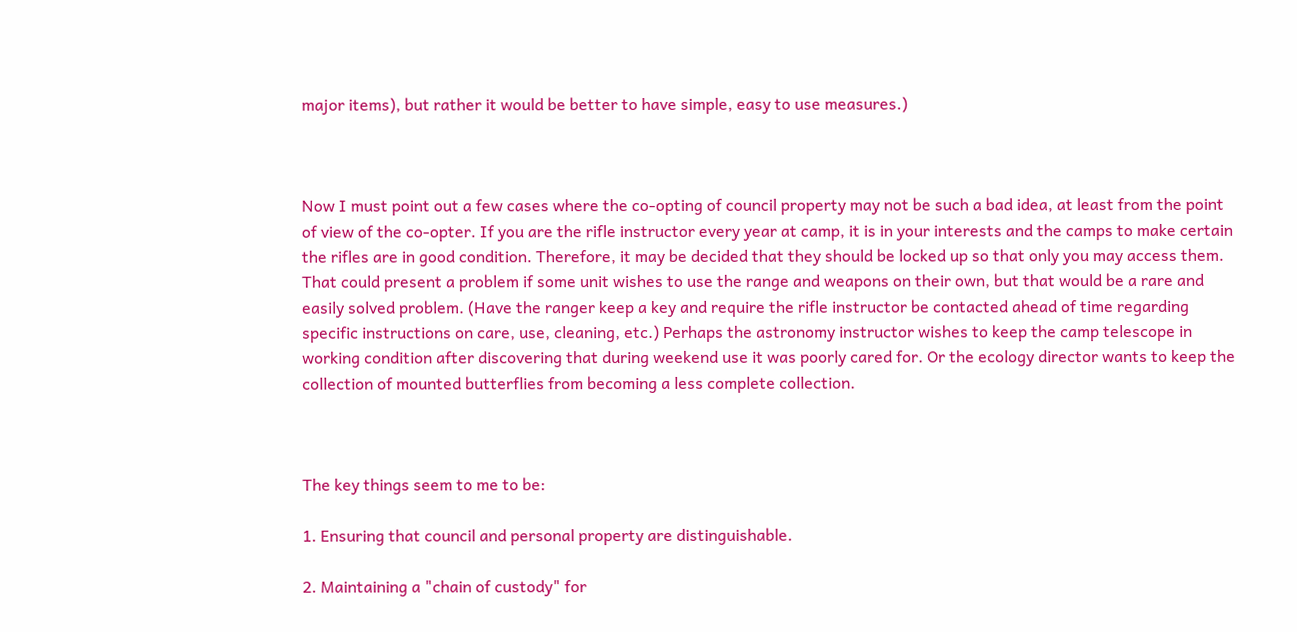major items), but rather it would be better to have simple, easy to use measures.)



Now I must point out a few cases where the co-opting of council property may not be such a bad idea, at least from the point of view of the co-opter. If you are the rifle instructor every year at camp, it is in your interests and the camps to make certain the rifles are in good condition. Therefore, it may be decided that they should be locked up so that only you may access them. That could present a problem if some unit wishes to use the range and weapons on their own, but that would be a rare and easily solved problem. (Have the ranger keep a key and require the rifle instructor be contacted ahead of time regarding specific instructions on care, use, cleaning, etc.) Perhaps the astronomy instructor wishes to keep the camp telescope in working condition after discovering that during weekend use it was poorly cared for. Or the ecology director wants to keep the collection of mounted butterflies from becoming a less complete collection.



The key things seem to me to be:

1. Ensuring that council and personal property are distinguishable.

2. Maintaining a "chain of custody" for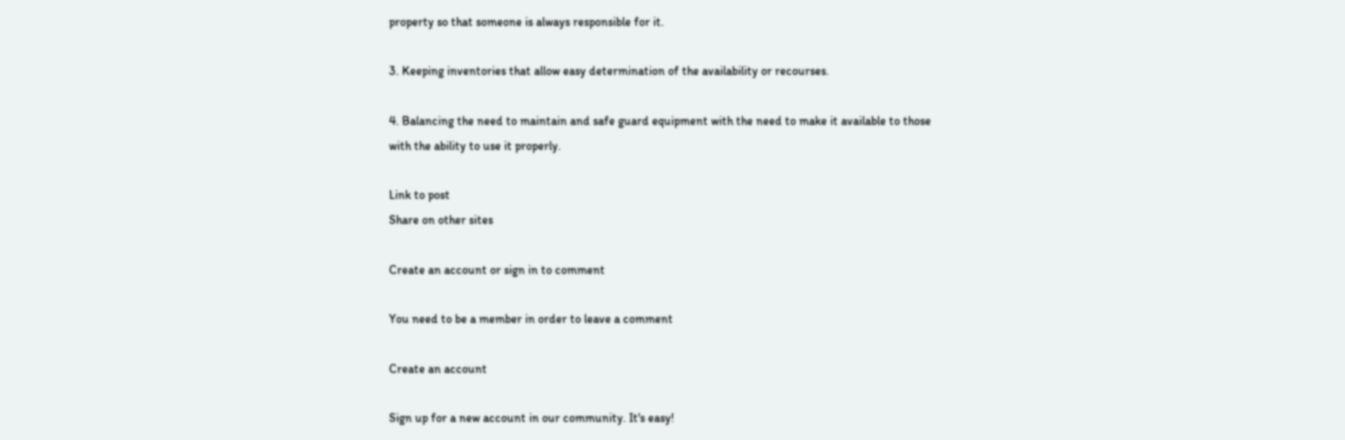property so that someone is always responsible for it.

3. Keeping inventories that allow easy determination of the availability or recourses.

4. Balancing the need to maintain and safe guard equipment with the need to make it available to those with the ability to use it properly.

Link to post
Share on other sites

Create an account or sign in to comment

You need to be a member in order to leave a comment

Create an account

Sign up for a new account in our community. It's easy!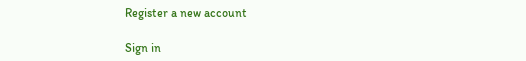Register a new account

Sign in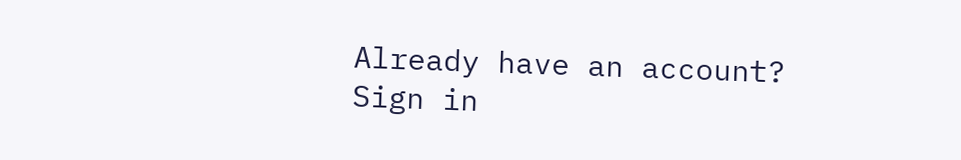Already have an account? Sign in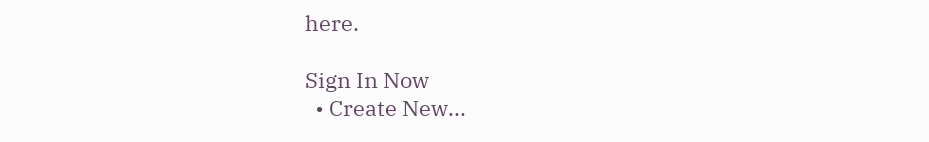here.

Sign In Now
  • Create New...